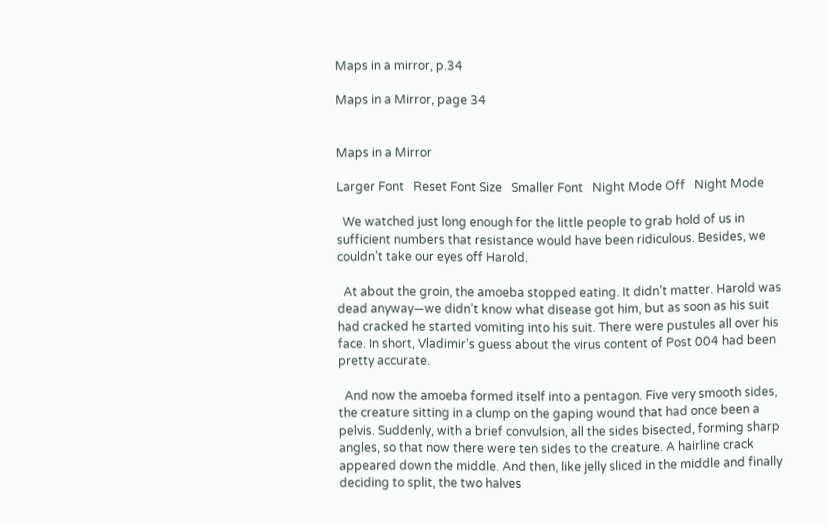Maps in a mirror, p.34

Maps in a Mirror, page 34


Maps in a Mirror

Larger Font   Reset Font Size   Smaller Font   Night Mode Off   Night Mode

  We watched just long enough for the little people to grab hold of us in sufficient numbers that resistance would have been ridiculous. Besides, we couldn’t take our eyes off Harold.

  At about the groin, the amoeba stopped eating. It didn’t matter. Harold was dead anyway—we didn’t know what disease got him, but as soon as his suit had cracked he started vomiting into his suit. There were pustules all over his face. In short, Vladimir’s guess about the virus content of Post 004 had been pretty accurate.

  And now the amoeba formed itself into a pentagon. Five very smooth sides, the creature sitting in a clump on the gaping wound that had once been a pelvis. Suddenly, with a brief convulsion, all the sides bisected, forming sharp angles, so that now there were ten sides to the creature. A hairline crack appeared down the middle. And then, like jelly sliced in the middle and finally deciding to split, the two halves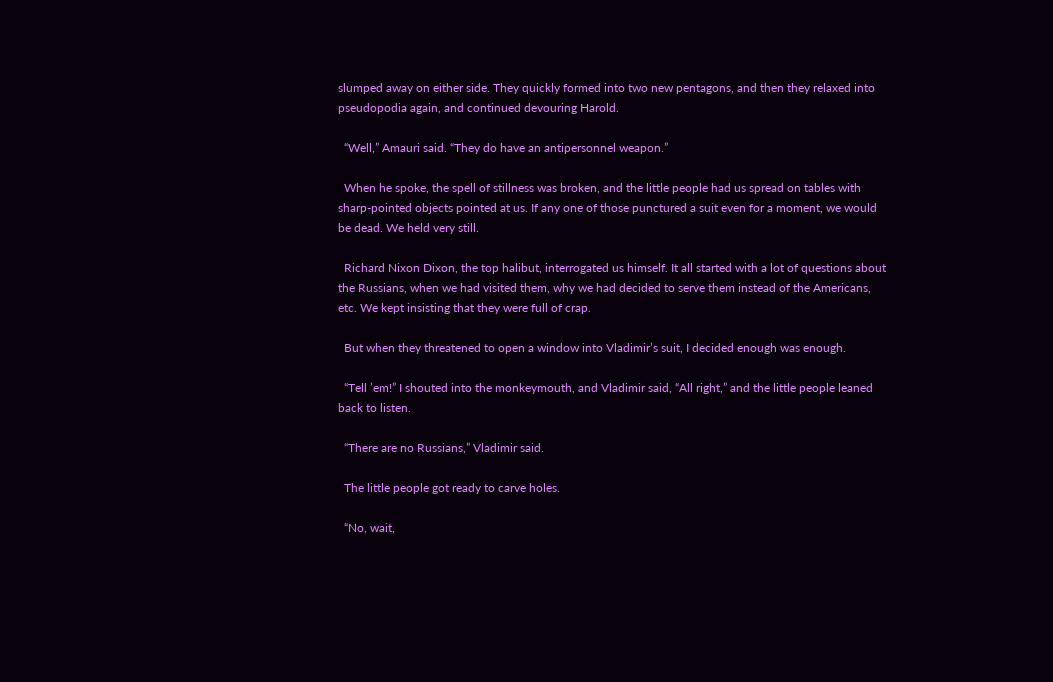slumped away on either side. They quickly formed into two new pentagons, and then they relaxed into pseudopodia again, and continued devouring Harold.

  “Well,” Amauri said. “They do have an antipersonnel weapon.”

  When he spoke, the spell of stillness was broken, and the little people had us spread on tables with sharp-pointed objects pointed at us. If any one of those punctured a suit even for a moment, we would be dead. We held very still.

  Richard Nixon Dixon, the top halibut, interrogated us himself. It all started with a lot of questions about the Russians, when we had visited them, why we had decided to serve them instead of the Americans, etc. We kept insisting that they were full of crap.

  But when they threatened to open a window into Vladimir’s suit, I decided enough was enough.

  “Tell ’em!” I shouted into the monkeymouth, and Vladimir said, “All right,” and the little people leaned back to listen.

  “There are no Russians,” Vladimir said.

  The little people got ready to carve holes.

  “No, wait,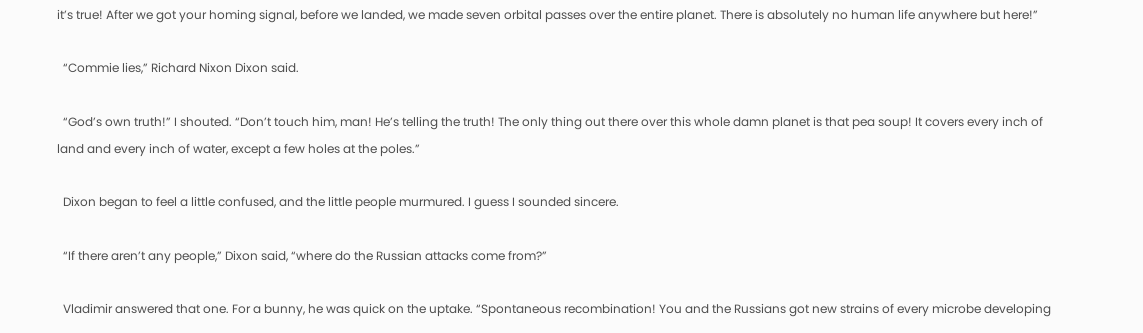it’s true! After we got your homing signal, before we landed, we made seven orbital passes over the entire planet. There is absolutely no human life anywhere but here!”

  “Commie lies,” Richard Nixon Dixon said.

  “God’s own truth!” I shouted. “Don’t touch him, man! He’s telling the truth! The only thing out there over this whole damn planet is that pea soup! It covers every inch of land and every inch of water, except a few holes at the poles.”

  Dixon began to feel a little confused, and the little people murmured. I guess I sounded sincere.

  “If there aren’t any people,” Dixon said, “where do the Russian attacks come from?”

  Vladimir answered that one. For a bunny, he was quick on the uptake. “Spontaneous recombination! You and the Russians got new strains of every microbe developing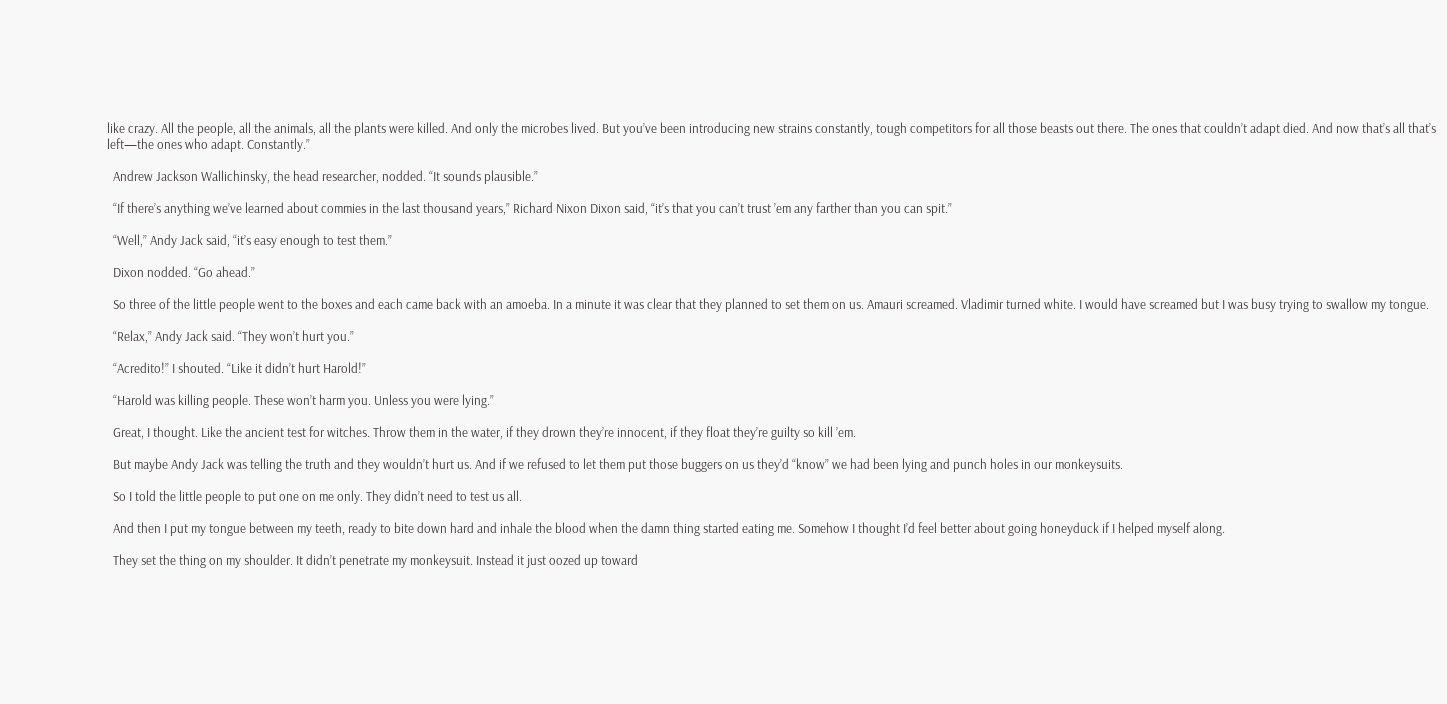like crazy. All the people, all the animals, all the plants were killed. And only the microbes lived. But you’ve been introducing new strains constantly, tough competitors for all those beasts out there. The ones that couldn’t adapt died. And now that’s all that’s left—the ones who adapt. Constantly.”

  Andrew Jackson Wallichinsky, the head researcher, nodded. “It sounds plausible.”

  “If there’s anything we’ve learned about commies in the last thousand years,” Richard Nixon Dixon said, “it’s that you can’t trust ’em any farther than you can spit.”

  “Well,” Andy Jack said, “it’s easy enough to test them.”

  Dixon nodded. “Go ahead.”

  So three of the little people went to the boxes and each came back with an amoeba. In a minute it was clear that they planned to set them on us. Amauri screamed. Vladimir turned white. I would have screamed but I was busy trying to swallow my tongue.

  “Relax,” Andy Jack said. “They won’t hurt you.”

  “Acredito!” I shouted. “Like it didn’t hurt Harold!”

  “Harold was killing people. These won’t harm you. Unless you were lying.”

  Great, I thought. Like the ancient test for witches. Throw them in the water, if they drown they’re innocent, if they float they’re guilty so kill ’em.

  But maybe Andy Jack was telling the truth and they wouldn’t hurt us. And if we refused to let them put those buggers on us they’d “know” we had been lying and punch holes in our monkeysuits.

  So I told the little people to put one on me only. They didn’t need to test us all.

  And then I put my tongue between my teeth, ready to bite down hard and inhale the blood when the damn thing started eating me. Somehow I thought I’d feel better about going honeyduck if I helped myself along.

  They set the thing on my shoulder. It didn’t penetrate my monkeysuit. Instead it just oozed up toward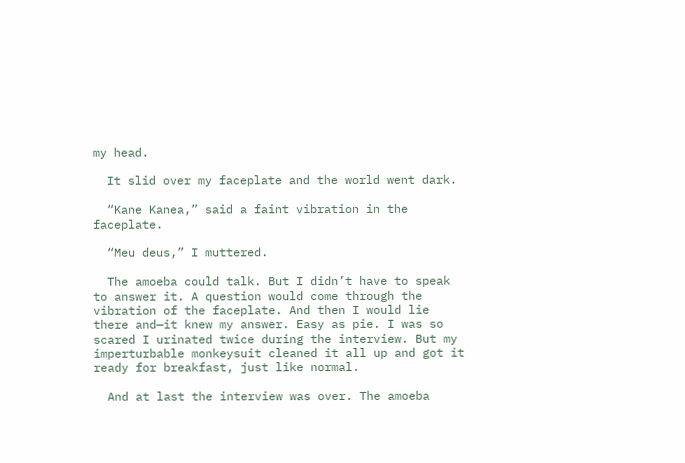my head.

  It slid over my faceplate and the world went dark.

  “Kane Kanea,” said a faint vibration in the faceplate.

  “Meu deus,” I muttered.

  The amoeba could talk. But I didn’t have to speak to answer it. A question would come through the vibration of the faceplate. And then I would lie there and—it knew my answer. Easy as pie. I was so scared I urinated twice during the interview. But my imperturbable monkeysuit cleaned it all up and got it ready for breakfast, just like normal.

  And at last the interview was over. The amoeba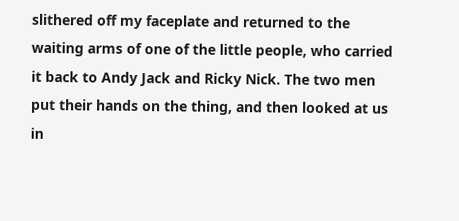slithered off my faceplate and returned to the waiting arms of one of the little people, who carried it back to Andy Jack and Ricky Nick. The two men put their hands on the thing, and then looked at us in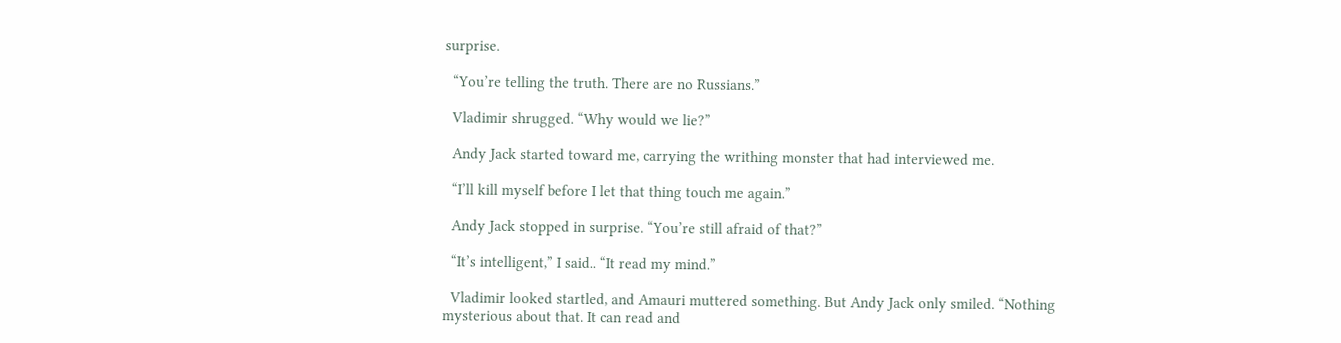surprise.

  “You’re telling the truth. There are no Russians.”

  Vladimir shrugged. “Why would we lie?”

  Andy Jack started toward me, carrying the writhing monster that had interviewed me.

  “I’ll kill myself before I let that thing touch me again.”

  Andy Jack stopped in surprise. “You’re still afraid of that?”

  “It’s intelligent,” I said.. “It read my mind.”

  Vladimir looked startled, and Amauri muttered something. But Andy Jack only smiled. “Nothing mysterious about that. It can read and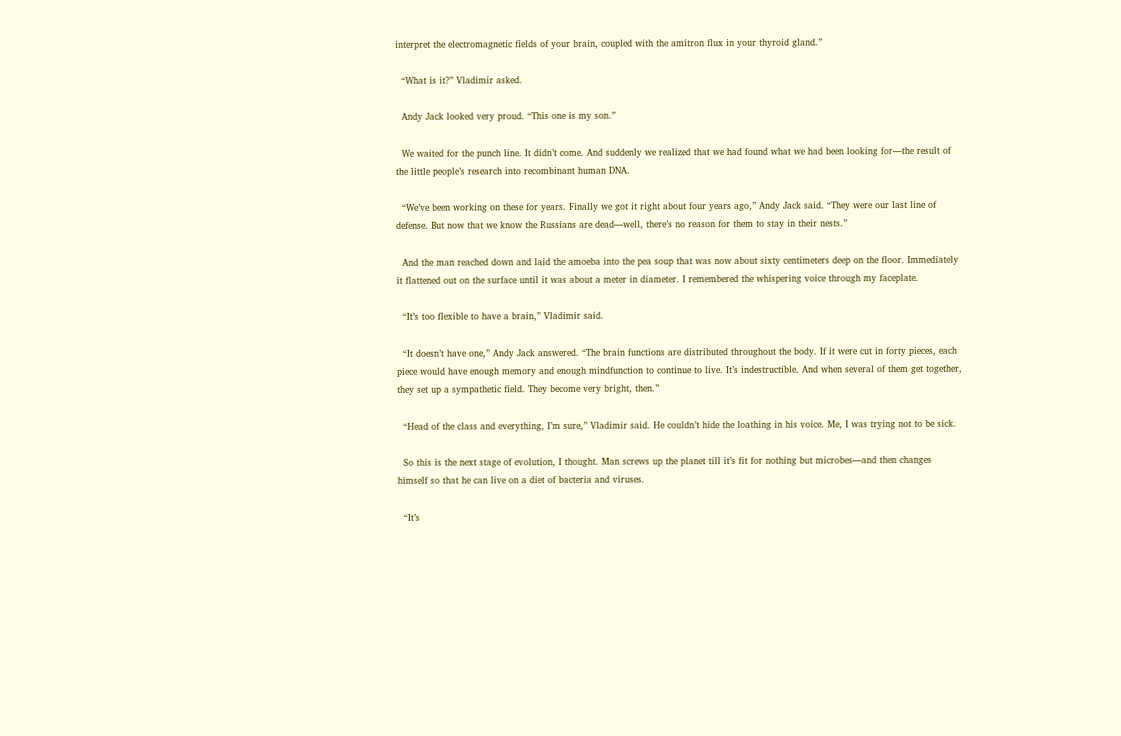interpret the electromagnetic fields of your brain, coupled with the amitron flux in your thyroid gland.”

  “What is it?” Vladimir asked.

  Andy Jack looked very proud. “This one is my son.”

  We waited for the punch line. It didn’t come. And suddenly we realized that we had found what we had been looking for—the result of the little people’s research into recombinant human DNA.

  “We’ve been working on these for years. Finally we got it right about four years ago,” Andy Jack said. “They were our last line of defense. But now that we know the Russians are dead—well, there’s no reason for them to stay in their nests.”

  And the man reached down and laid the amoeba into the pea soup that was now about sixty centimeters deep on the floor. Immediately it flattened out on the surface until it was about a meter in diameter. I remembered the whispering voice through my faceplate.

  “It’s too flexible to have a brain,” Vladimir said.

  “It doesn’t have one,” Andy Jack answered. “The brain functions are distributed throughout the body. If it were cut in forty pieces, each piece would have enough memory and enough mindfunction to continue to live. It’s indestructible. And when several of them get together, they set up a sympathetic field. They become very bright, then.”

  “Head of the class and everything, I’m sure,” Vladimir said. He couldn’t hide the loathing in his voice. Me, I was trying not to be sick.

  So this is the next stage of evolution, I thought. Man screws up the planet till it’s fit for nothing but microbes—and then changes himself so that he can live on a diet of bacteria and viruses.

  “It’s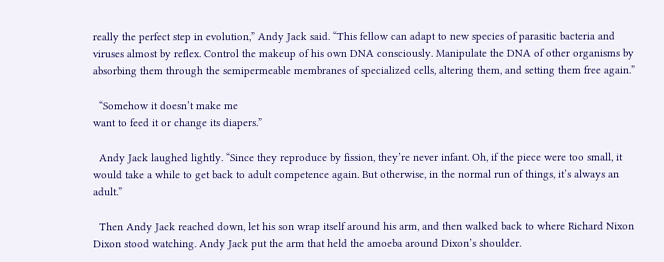really the perfect step in evolution,” Andy Jack said. “This fellow can adapt to new species of parasitic bacteria and viruses almost by reflex. Control the makeup of his own DNA consciously. Manipulate the DNA of other organisms by absorbing them through the semipermeable membranes of specialized cells, altering them, and setting them free again.”

  “Somehow it doesn’t make me
want to feed it or change its diapers.”

  Andy Jack laughed lightly. “Since they reproduce by fission, they’re never infant. Oh, if the piece were too small, it would take a while to get back to adult competence again. But otherwise, in the normal run of things, it’s always an adult.”

  Then Andy Jack reached down, let his son wrap itself around his arm, and then walked back to where Richard Nixon Dixon stood watching. Andy Jack put the arm that held the amoeba around Dixon’s shoulder.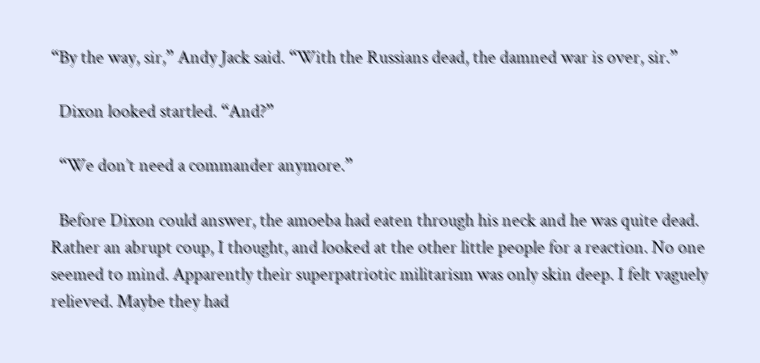“By the way, sir,” Andy Jack said. “With the Russians dead, the damned war is over, sir.”

  Dixon looked startled. “And?”

  “We don’t need a commander anymore.”

  Before Dixon could answer, the amoeba had eaten through his neck and he was quite dead. Rather an abrupt coup, I thought, and looked at the other little people for a reaction. No one seemed to mind. Apparently their superpatriotic militarism was only skin deep. I felt vaguely relieved. Maybe they had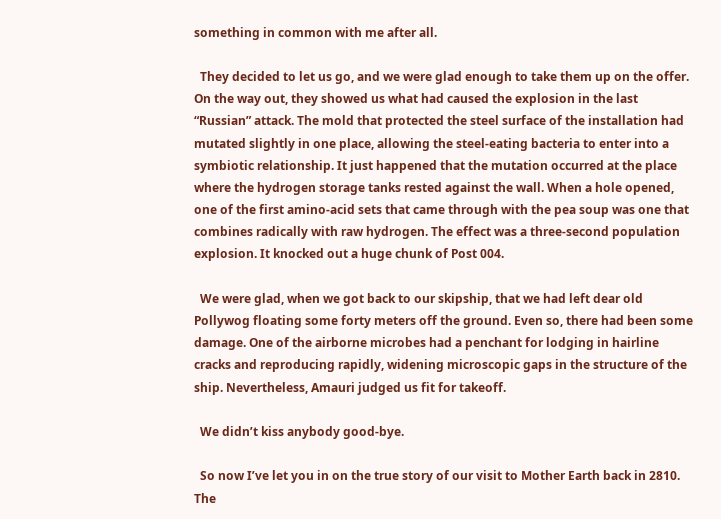something in common with me after all.

  They decided to let us go, and we were glad enough to take them up on the offer. On the way out, they showed us what had caused the explosion in the last “Russian” attack. The mold that protected the steel surface of the installation had mutated slightly in one place, allowing the steel-eating bacteria to enter into a symbiotic relationship. It just happened that the mutation occurred at the place where the hydrogen storage tanks rested against the wall. When a hole opened, one of the first amino-acid sets that came through with the pea soup was one that combines radically with raw hydrogen. The effect was a three-second population explosion. It knocked out a huge chunk of Post 004.

  We were glad, when we got back to our skipship, that we had left dear old Pollywog floating some forty meters off the ground. Even so, there had been some damage. One of the airborne microbes had a penchant for lodging in hairline cracks and reproducing rapidly, widening microscopic gaps in the structure of the ship. Nevertheless, Amauri judged us fit for takeoff.

  We didn’t kiss anybody good-bye.

  So now I’ve let you in on the true story of our visit to Mother Earth back in 2810. The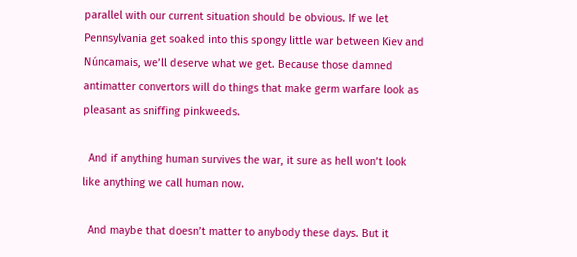parallel with our current situation should be obvious. If we let Pennsylvania get soaked into this spongy little war between Kiev and Núncamais, we’ll deserve what we get. Because those damned antimatter convertors will do things that make germ warfare look as pleasant as sniffing pinkweeds.

  And if anything human survives the war, it sure as hell won’t look like anything we call human now.

  And maybe that doesn’t matter to anybody these days. But it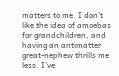matters to me. I don’t like the idea of amoebas for grandchildren, and having an antimatter great-nephew thrills me less. I’ve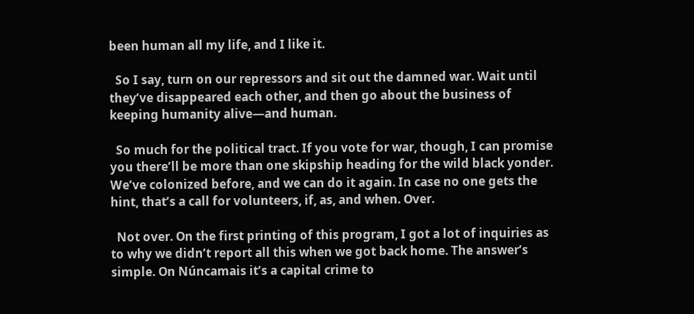been human all my life, and I like it.

  So I say, turn on our repressors and sit out the damned war. Wait until they’ve disappeared each other, and then go about the business of keeping humanity alive—and human.

  So much for the political tract. If you vote for war, though, I can promise you there’ll be more than one skipship heading for the wild black yonder. We’ve colonized before, and we can do it again. In case no one gets the hint, that’s a call for volunteers, if, as, and when. Over.

  Not over. On the first printing of this program, I got a lot of inquiries as to why we didn’t report all this when we got back home. The answer’s simple. On Núncamais it’s a capital crime to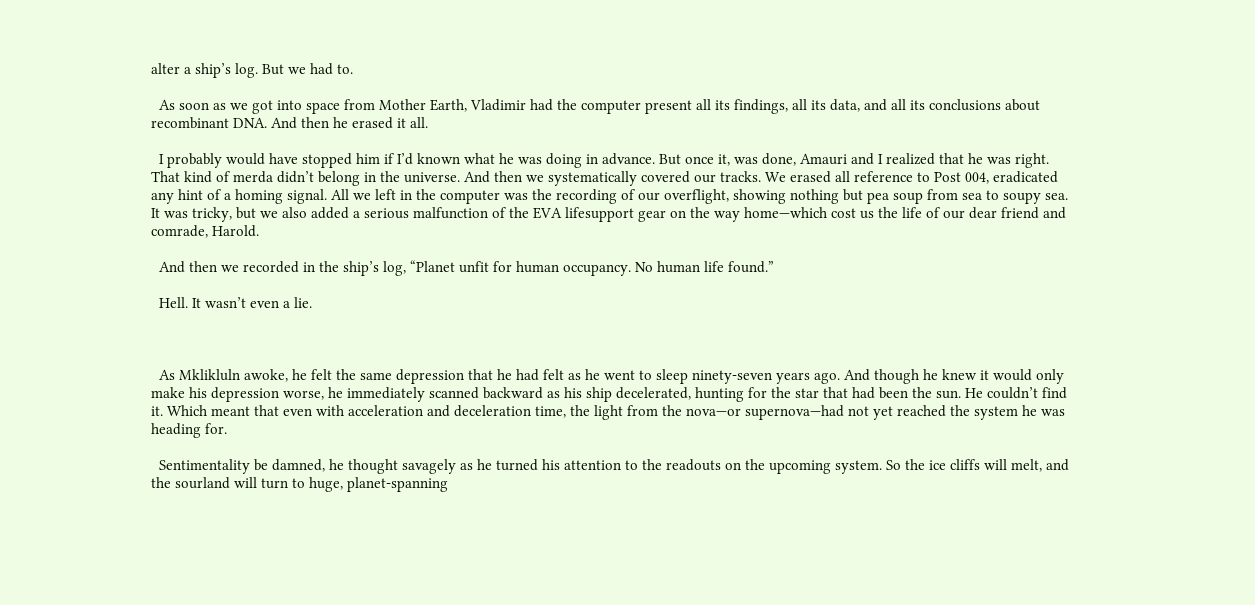alter a ship’s log. But we had to.

  As soon as we got into space from Mother Earth, Vladimir had the computer present all its findings, all its data, and all its conclusions about recombinant DNA. And then he erased it all.

  I probably would have stopped him if I’d known what he was doing in advance. But once it, was done, Amauri and I realized that he was right. That kind of merda didn’t belong in the universe. And then we systematically covered our tracks. We erased all reference to Post 004, eradicated any hint of a homing signal. All we left in the computer was the recording of our overflight, showing nothing but pea soup from sea to soupy sea. It was tricky, but we also added a serious malfunction of the EVA lifesupport gear on the way home—which cost us the life of our dear friend and comrade, Harold.

  And then we recorded in the ship’s log, “Planet unfit for human occupancy. No human life found.”

  Hell. It wasn’t even a lie.



  As Mklikluln awoke, he felt the same depression that he had felt as he went to sleep ninety-seven years ago. And though he knew it would only make his depression worse, he immediately scanned backward as his ship decelerated, hunting for the star that had been the sun. He couldn’t find it. Which meant that even with acceleration and deceleration time, the light from the nova—or supernova—had not yet reached the system he was heading for.

  Sentimentality be damned, he thought savagely as he turned his attention to the readouts on the upcoming system. So the ice cliffs will melt, and the sourland will turn to huge, planet-spanning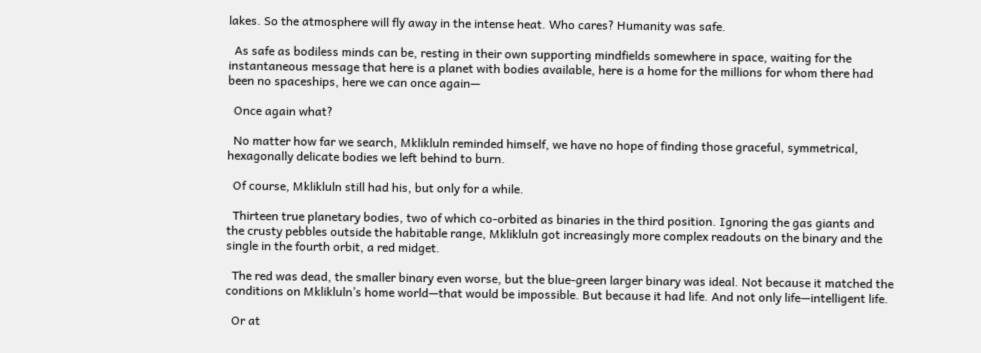lakes. So the atmosphere will fly away in the intense heat. Who cares? Humanity was safe.

  As safe as bodiless minds can be, resting in their own supporting mindfields somewhere in space, waiting for the instantaneous message that here is a planet with bodies available, here is a home for the millions for whom there had been no spaceships, here we can once again—

  Once again what?

  No matter how far we search, Mklikluln reminded himself, we have no hope of finding those graceful, symmetrical, hexagonally delicate bodies we left behind to burn.

  Of course, Mklikluln still had his, but only for a while.

  Thirteen true planetary bodies, two of which co-orbited as binaries in the third position. Ignoring the gas giants and the crusty pebbles outside the habitable range, Mklikluln got increasingly more complex readouts on the binary and the single in the fourth orbit, a red midget.

  The red was dead, the smaller binary even worse, but the blue-green larger binary was ideal. Not because it matched the conditions on Mklikluln’s home world—that would be impossible. But because it had life. And not only life—intelligent life.

  Or at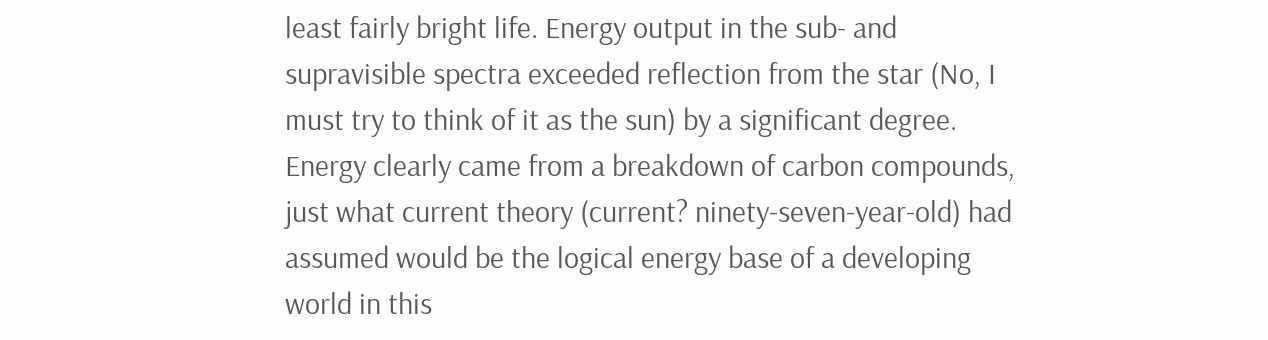least fairly bright life. Energy output in the sub- and supravisible spectra exceeded reflection from the star (No, I must try to think of it as the sun) by a significant degree. Energy clearly came from a breakdown of carbon compounds, just what current theory (current? ninety-seven-year-old) had assumed would be the logical energy base of a developing world in this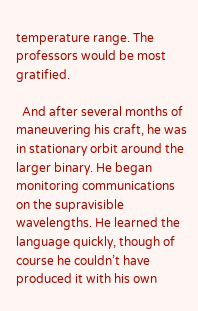temperature range. The professors would be most gratified.

  And after several months of maneuvering his craft, he was in stationary orbit around the larger binary. He began monitoring communications on the supravisible wavelengths. He learned the language quickly, though of course he couldn’t have produced it with his own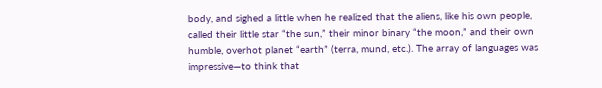body, and sighed a little when he realized that the aliens, like his own people, called their little star “the sun,” their minor binary “the moon,” and their own humble, overhot planet “earth” (terra, mund, etc.). The array of languages was impressive—to think that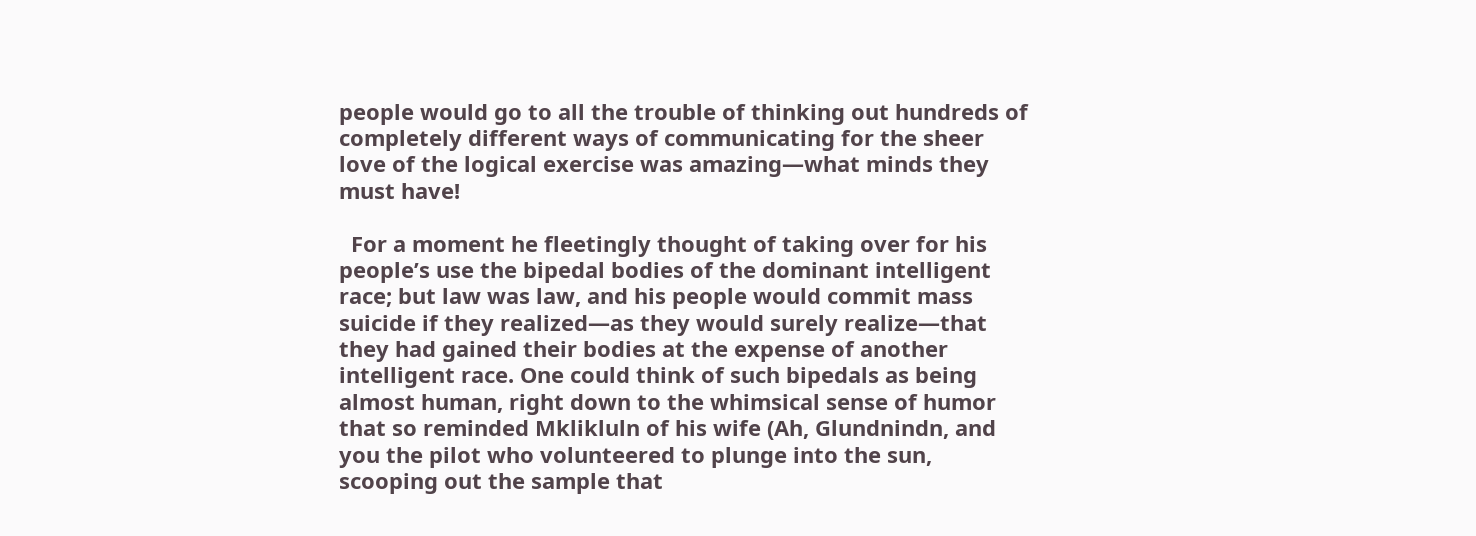people would go to all the trouble of thinking out hundreds of completely different ways of communicating for the sheer love of the logical exercise was amazing—what minds they must have!

  For a moment he fleetingly thought of taking over for his people’s use the bipedal bodies of the dominant intelligent race; but law was law, and his people would commit mass suicide if they realized—as they would surely realize—that they had gained their bodies at the expense of another intelligent race. One could think of such bipedals as being almost human, right down to the whimsical sense of humor that so reminded Mklikluln of his wife (Ah, Glundnindn, and you the pilot who volunteered to plunge into the sun, scooping out the sample that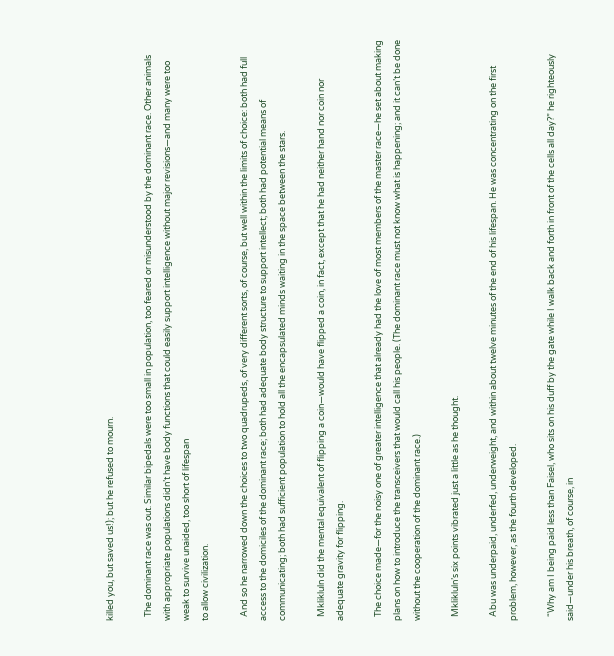killed you, but saved us!); but he refused to mourn.

  The dominant race was out. Similar bipedals were too small in population, too feared or misunderstood by the dominant race. Other animals with appropriate populations didn’t have body functions that could easily support intelligence without major revisions—and many were too weak to survive unaided, too short of lifespan
to allow civilization.

  And so he narrowed down the choices to two quadrupeds, of very different sorts, of course, but well within the limits of choice: both had full access to the domiciles of the dominant race; both had adequate body structure to support intellect; both had potential means of communicating; both had sufficient population to hold all the encapsulated minds waiting in the space between the stars.

  Mklikluln did the mental equivalent of flipping a coin—would have flipped a coin, in fact, except that he had neither hand nor coin nor adequate gravity for flipping.

  The choice made—for the noisy one of greater intelligence that already had the love of most members of the master race—he set about making plans on how to introduce the transceivers that would call his people. (The dominant race must not know what is happening; and it can’t be done without the cooperation of the dominant race.)

  Mklikluln’s six points vibrated just a little as he thought.

  Abu was underpaid, underfed, underweight, and within about twelve minutes of the end of his lifespan. He was concentrating on the first problem, however, as the fourth developed.

  “Why am I being paid less than Faisel, who sits on his duff by the gate while I walk back and forth in front of the cells all day?” he righteously said—under his breath, of course, in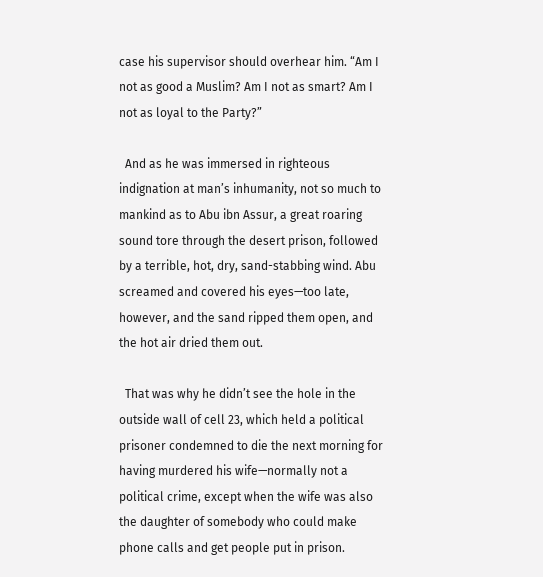case his supervisor should overhear him. “Am I not as good a Muslim? Am I not as smart? Am I not as loyal to the Party?”

  And as he was immersed in righteous indignation at man’s inhumanity, not so much to mankind as to Abu ibn Assur, a great roaring sound tore through the desert prison, followed by a terrible, hot, dry, sand-stabbing wind. Abu screamed and covered his eyes—too late, however, and the sand ripped them open, and the hot air dried them out.

  That was why he didn’t see the hole in the outside wall of cell 23, which held a political prisoner condemned to die the next morning for having murdered his wife—normally not a political crime, except when the wife was also the daughter of somebody who could make phone calls and get people put in prison.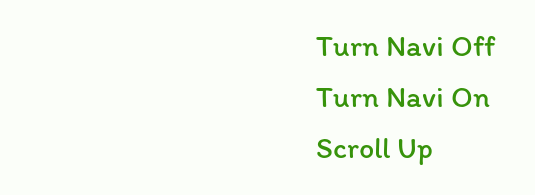Turn Navi Off
Turn Navi On
Scroll Up